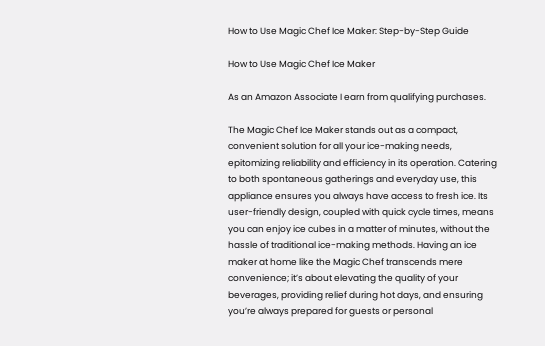How to Use Magic Chef Ice Maker: Step-by-Step Guide

How to Use Magic Chef Ice Maker

As an Amazon Associate I earn from qualifying purchases.

The Magic Chef Ice Maker stands out as a compact, convenient solution for all your ice-making needs, epitomizing reliability and efficiency in its operation. Catering to both spontaneous gatherings and everyday use, this appliance ensures you always have access to fresh ice. Its user-friendly design, coupled with quick cycle times, means you can enjoy ice cubes in a matter of minutes, without the hassle of traditional ice-making methods. Having an ice maker at home like the Magic Chef transcends mere convenience; it’s about elevating the quality of your beverages, providing relief during hot days, and ensuring you’re always prepared for guests or personal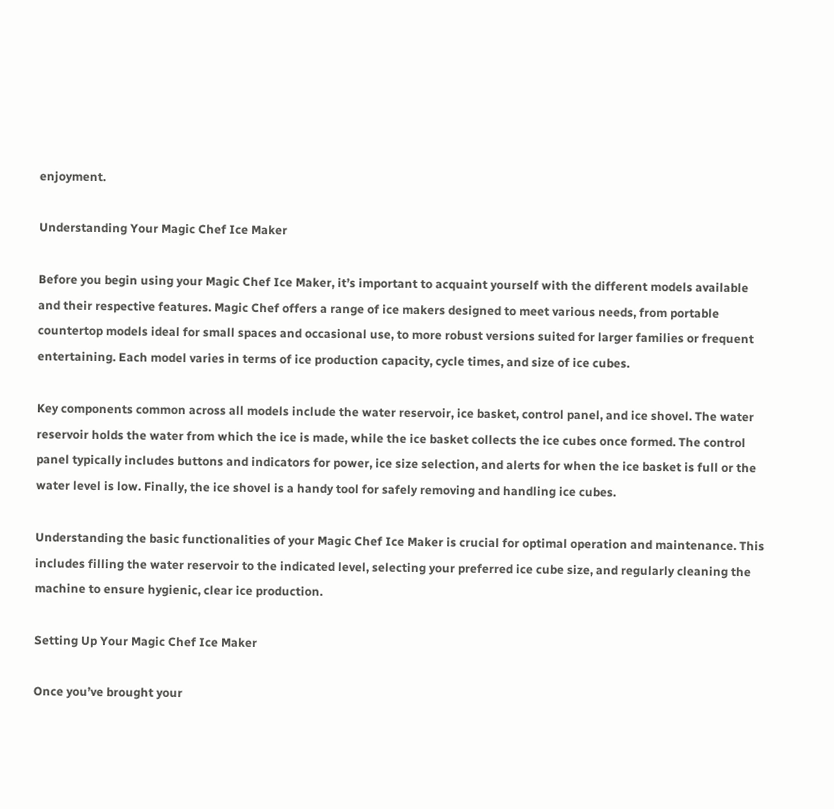enjoyment.

Understanding Your Magic Chef Ice Maker

Before you begin using your Magic Chef Ice Maker, it’s important to acquaint yourself with the different models available and their respective features. Magic Chef offers a range of ice makers designed to meet various needs, from portable countertop models ideal for small spaces and occasional use, to more robust versions suited for larger families or frequent entertaining. Each model varies in terms of ice production capacity, cycle times, and size of ice cubes.

Key components common across all models include the water reservoir, ice basket, control panel, and ice shovel. The water reservoir holds the water from which the ice is made, while the ice basket collects the ice cubes once formed. The control panel typically includes buttons and indicators for power, ice size selection, and alerts for when the ice basket is full or the water level is low. Finally, the ice shovel is a handy tool for safely removing and handling ice cubes.

Understanding the basic functionalities of your Magic Chef Ice Maker is crucial for optimal operation and maintenance. This includes filling the water reservoir to the indicated level, selecting your preferred ice cube size, and regularly cleaning the machine to ensure hygienic, clear ice production.

Setting Up Your Magic Chef Ice Maker

Once you’ve brought your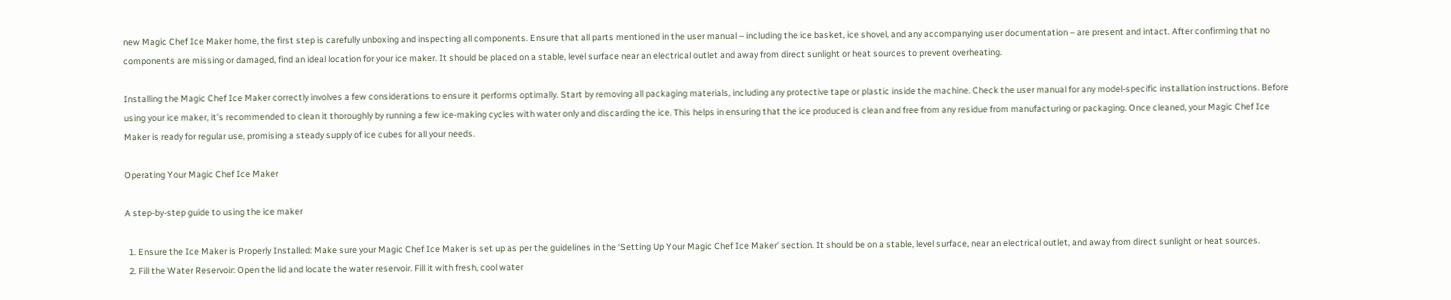new Magic Chef Ice Maker home, the first step is carefully unboxing and inspecting all components. Ensure that all parts mentioned in the user manual – including the ice basket, ice shovel, and any accompanying user documentation – are present and intact. After confirming that no components are missing or damaged, find an ideal location for your ice maker. It should be placed on a stable, level surface near an electrical outlet and away from direct sunlight or heat sources to prevent overheating.

Installing the Magic Chef Ice Maker correctly involves a few considerations to ensure it performs optimally. Start by removing all packaging materials, including any protective tape or plastic inside the machine. Check the user manual for any model-specific installation instructions. Before using your ice maker, it’s recommended to clean it thoroughly by running a few ice-making cycles with water only and discarding the ice. This helps in ensuring that the ice produced is clean and free from any residue from manufacturing or packaging. Once cleaned, your Magic Chef Ice Maker is ready for regular use, promising a steady supply of ice cubes for all your needs.

Operating Your Magic Chef Ice Maker

A step-by-step guide to using the ice maker

  1. Ensure the Ice Maker is Properly Installed: Make sure your Magic Chef Ice Maker is set up as per the guidelines in the ‘Setting Up Your Magic Chef Ice Maker’ section. It should be on a stable, level surface, near an electrical outlet, and away from direct sunlight or heat sources.
  2. Fill the Water Reservoir: Open the lid and locate the water reservoir. Fill it with fresh, cool water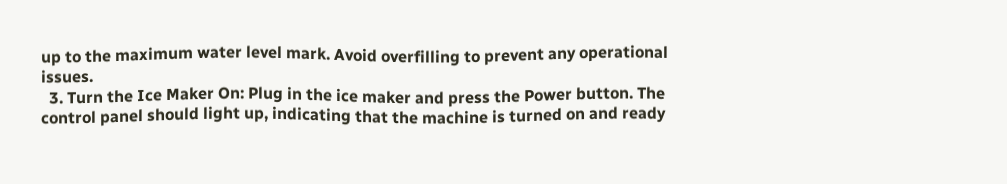up to the maximum water level mark. Avoid overfilling to prevent any operational issues.
  3. Turn the Ice Maker On: Plug in the ice maker and press the Power button. The control panel should light up, indicating that the machine is turned on and ready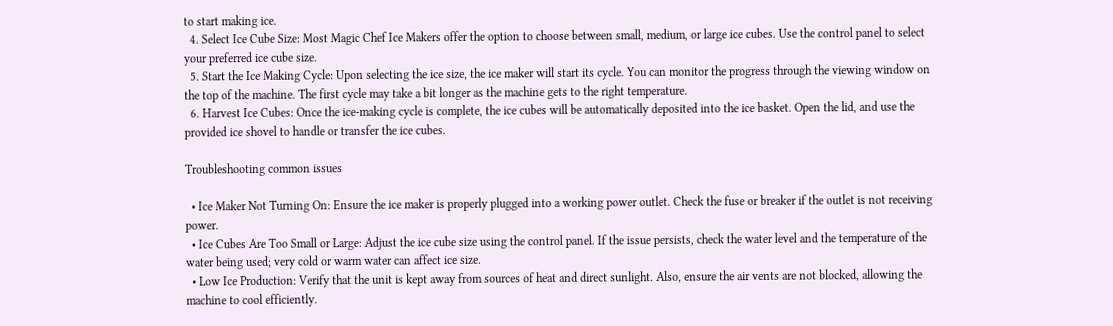to start making ice.
  4. Select Ice Cube Size: Most Magic Chef Ice Makers offer the option to choose between small, medium, or large ice cubes. Use the control panel to select your preferred ice cube size.
  5. Start the Ice Making Cycle: Upon selecting the ice size, the ice maker will start its cycle. You can monitor the progress through the viewing window on the top of the machine. The first cycle may take a bit longer as the machine gets to the right temperature.
  6. Harvest Ice Cubes: Once the ice-making cycle is complete, the ice cubes will be automatically deposited into the ice basket. Open the lid, and use the provided ice shovel to handle or transfer the ice cubes.

Troubleshooting common issues

  • Ice Maker Not Turning On: Ensure the ice maker is properly plugged into a working power outlet. Check the fuse or breaker if the outlet is not receiving power.
  • Ice Cubes Are Too Small or Large: Adjust the ice cube size using the control panel. If the issue persists, check the water level and the temperature of the water being used; very cold or warm water can affect ice size.
  • Low Ice Production: Verify that the unit is kept away from sources of heat and direct sunlight. Also, ensure the air vents are not blocked, allowing the machine to cool efficiently.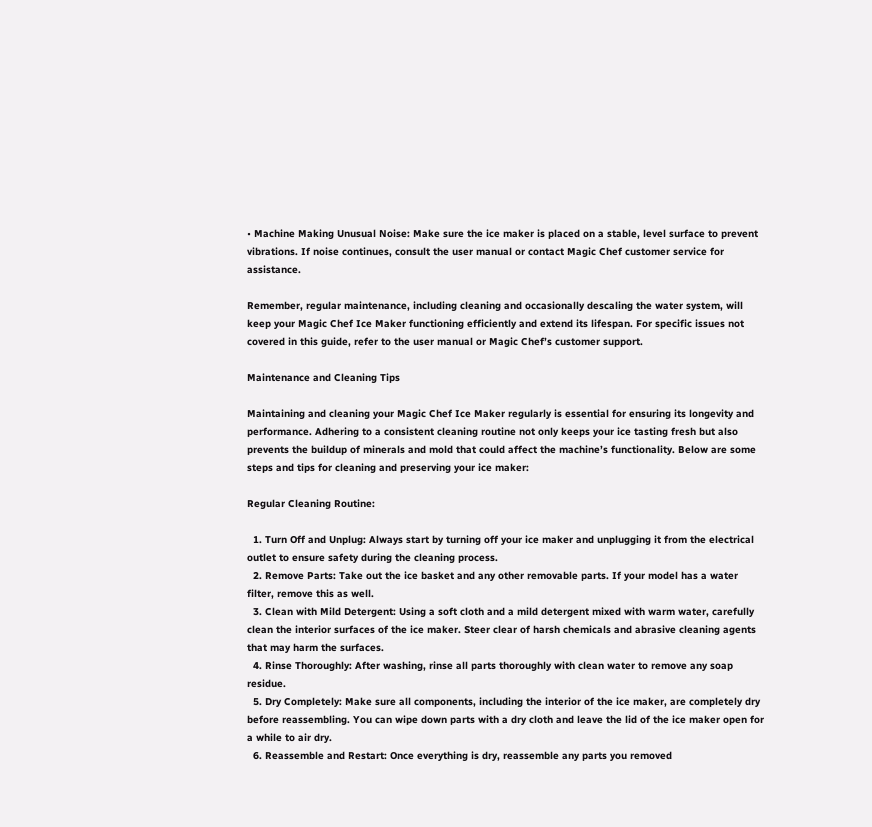• Machine Making Unusual Noise: Make sure the ice maker is placed on a stable, level surface to prevent vibrations. If noise continues, consult the user manual or contact Magic Chef customer service for assistance.

Remember, regular maintenance, including cleaning and occasionally descaling the water system, will keep your Magic Chef Ice Maker functioning efficiently and extend its lifespan. For specific issues not covered in this guide, refer to the user manual or Magic Chef’s customer support.

Maintenance and Cleaning Tips

Maintaining and cleaning your Magic Chef Ice Maker regularly is essential for ensuring its longevity and performance. Adhering to a consistent cleaning routine not only keeps your ice tasting fresh but also prevents the buildup of minerals and mold that could affect the machine’s functionality. Below are some steps and tips for cleaning and preserving your ice maker:

Regular Cleaning Routine:

  1. Turn Off and Unplug: Always start by turning off your ice maker and unplugging it from the electrical outlet to ensure safety during the cleaning process.
  2. Remove Parts: Take out the ice basket and any other removable parts. If your model has a water filter, remove this as well.
  3. Clean with Mild Detergent: Using a soft cloth and a mild detergent mixed with warm water, carefully clean the interior surfaces of the ice maker. Steer clear of harsh chemicals and abrasive cleaning agents that may harm the surfaces.
  4. Rinse Thoroughly: After washing, rinse all parts thoroughly with clean water to remove any soap residue.
  5. Dry Completely: Make sure all components, including the interior of the ice maker, are completely dry before reassembling. You can wipe down parts with a dry cloth and leave the lid of the ice maker open for a while to air dry.
  6. Reassemble and Restart: Once everything is dry, reassemble any parts you removed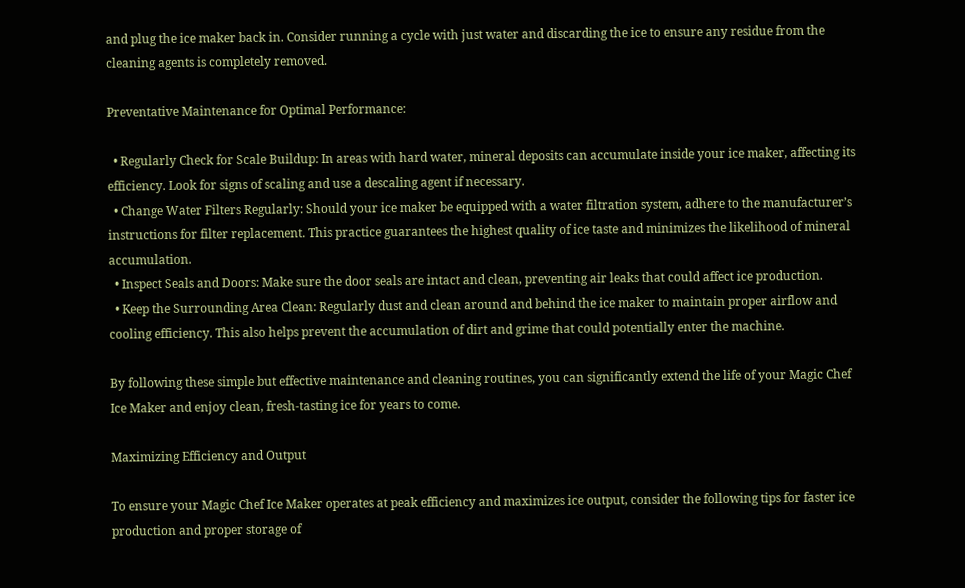and plug the ice maker back in. Consider running a cycle with just water and discarding the ice to ensure any residue from the cleaning agents is completely removed.

Preventative Maintenance for Optimal Performance:

  • Regularly Check for Scale Buildup: In areas with hard water, mineral deposits can accumulate inside your ice maker, affecting its efficiency. Look for signs of scaling and use a descaling agent if necessary.
  • Change Water Filters Regularly: Should your ice maker be equipped with a water filtration system, adhere to the manufacturer’s instructions for filter replacement. This practice guarantees the highest quality of ice taste and minimizes the likelihood of mineral accumulation.
  • Inspect Seals and Doors: Make sure the door seals are intact and clean, preventing air leaks that could affect ice production.
  • Keep the Surrounding Area Clean: Regularly dust and clean around and behind the ice maker to maintain proper airflow and cooling efficiency. This also helps prevent the accumulation of dirt and grime that could potentially enter the machine.

By following these simple but effective maintenance and cleaning routines, you can significantly extend the life of your Magic Chef Ice Maker and enjoy clean, fresh-tasting ice for years to come.

Maximizing Efficiency and Output

To ensure your Magic Chef Ice Maker operates at peak efficiency and maximizes ice output, consider the following tips for faster ice production and proper storage of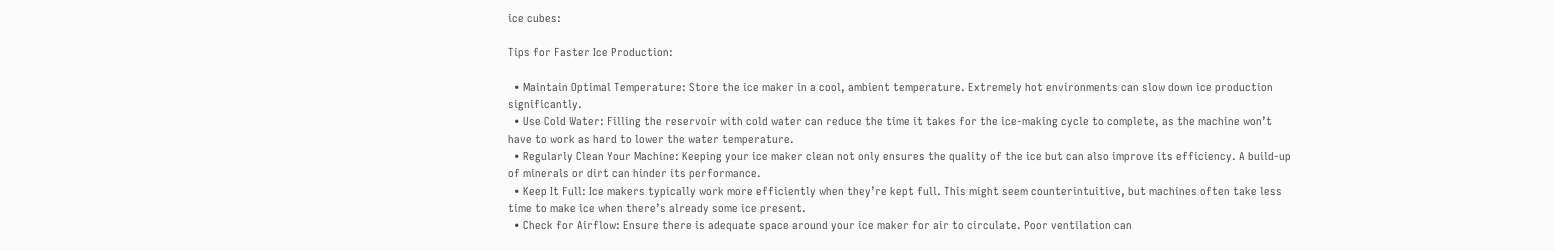ice cubes:

Tips for Faster Ice Production:

  • Maintain Optimal Temperature: Store the ice maker in a cool, ambient temperature. Extremely hot environments can slow down ice production significantly.
  • Use Cold Water: Filling the reservoir with cold water can reduce the time it takes for the ice-making cycle to complete, as the machine won’t have to work as hard to lower the water temperature.
  • Regularly Clean Your Machine: Keeping your ice maker clean not only ensures the quality of the ice but can also improve its efficiency. A build-up of minerals or dirt can hinder its performance.
  • Keep It Full: Ice makers typically work more efficiently when they’re kept full. This might seem counterintuitive, but machines often take less time to make ice when there’s already some ice present.
  • Check for Airflow: Ensure there is adequate space around your ice maker for air to circulate. Poor ventilation can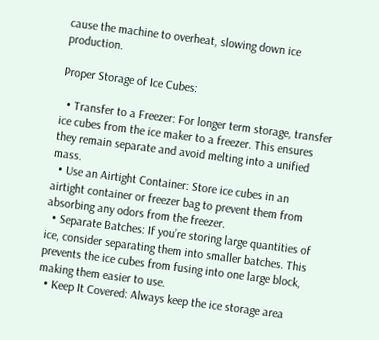cause the machine to overheat, slowing down ice production.

Proper Storage of Ice Cubes:

  • Transfer to a Freezer: For longer term storage, transfer ice cubes from the ice maker to a freezer. This ensures they remain separate and avoid melting into a unified mass.
  • Use an Airtight Container: Store ice cubes in an airtight container or freezer bag to prevent them from absorbing any odors from the freezer.
  • Separate Batches: If you’re storing large quantities of ice, consider separating them into smaller batches. This prevents the ice cubes from fusing into one large block, making them easier to use.
  • Keep It Covered: Always keep the ice storage area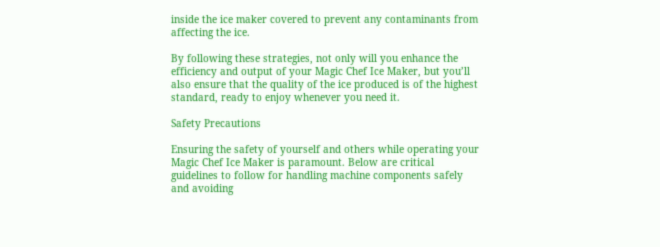inside the ice maker covered to prevent any contaminants from affecting the ice.

By following these strategies, not only will you enhance the efficiency and output of your Magic Chef Ice Maker, but you’ll also ensure that the quality of the ice produced is of the highest standard, ready to enjoy whenever you need it.

Safety Precautions

Ensuring the safety of yourself and others while operating your Magic Chef Ice Maker is paramount. Below are critical guidelines to follow for handling machine components safely and avoiding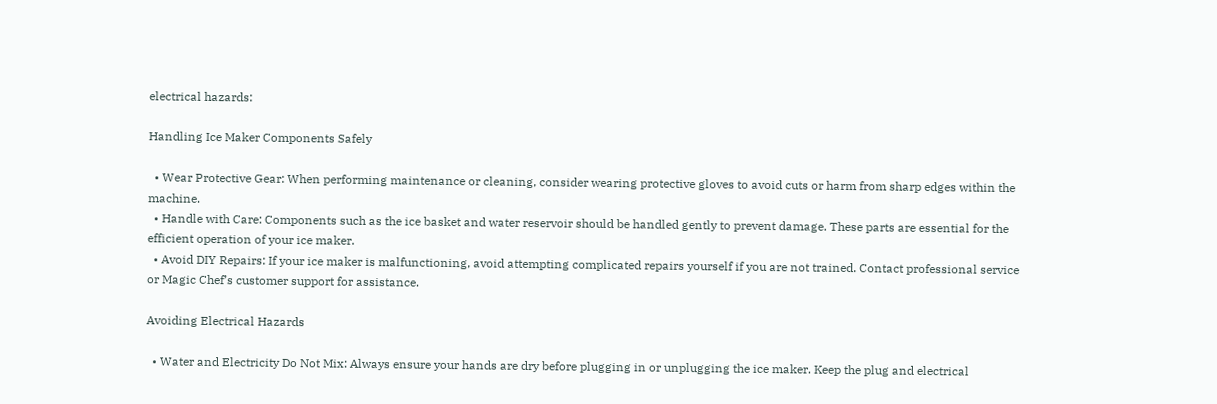electrical hazards:

Handling Ice Maker Components Safely

  • Wear Protective Gear: When performing maintenance or cleaning, consider wearing protective gloves to avoid cuts or harm from sharp edges within the machine.
  • Handle with Care: Components such as the ice basket and water reservoir should be handled gently to prevent damage. These parts are essential for the efficient operation of your ice maker.
  • Avoid DIY Repairs: If your ice maker is malfunctioning, avoid attempting complicated repairs yourself if you are not trained. Contact professional service or Magic Chef’s customer support for assistance.

Avoiding Electrical Hazards

  • Water and Electricity Do Not Mix: Always ensure your hands are dry before plugging in or unplugging the ice maker. Keep the plug and electrical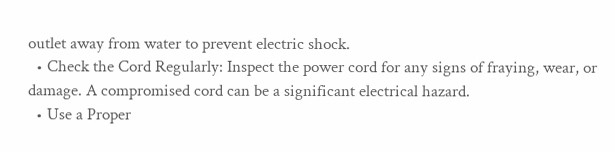outlet away from water to prevent electric shock.
  • Check the Cord Regularly: Inspect the power cord for any signs of fraying, wear, or damage. A compromised cord can be a significant electrical hazard.
  • Use a Proper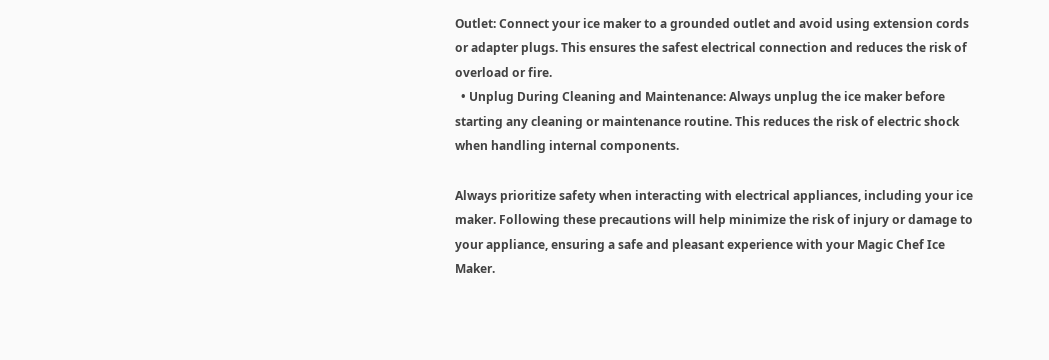Outlet: Connect your ice maker to a grounded outlet and avoid using extension cords or adapter plugs. This ensures the safest electrical connection and reduces the risk of overload or fire.
  • Unplug During Cleaning and Maintenance: Always unplug the ice maker before starting any cleaning or maintenance routine. This reduces the risk of electric shock when handling internal components.

Always prioritize safety when interacting with electrical appliances, including your ice maker. Following these precautions will help minimize the risk of injury or damage to your appliance, ensuring a safe and pleasant experience with your Magic Chef Ice Maker.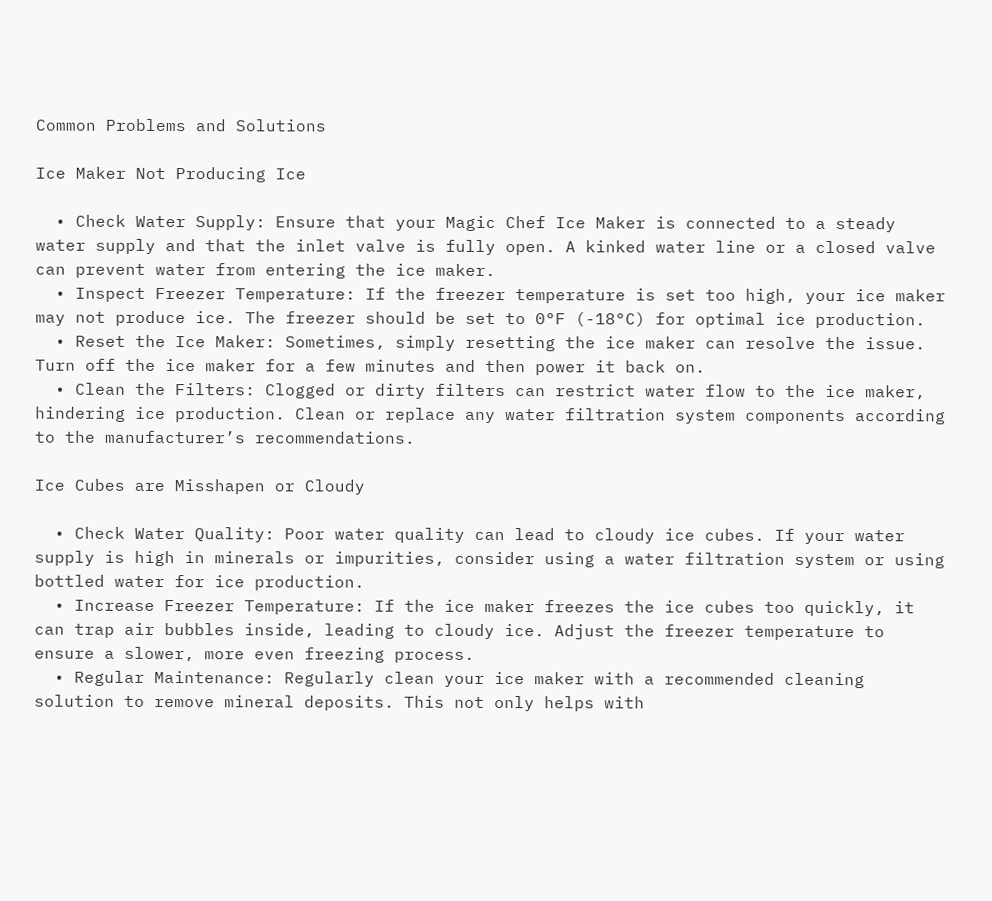Common Problems and Solutions

Ice Maker Not Producing Ice

  • Check Water Supply: Ensure that your Magic Chef Ice Maker is connected to a steady water supply and that the inlet valve is fully open. A kinked water line or a closed valve can prevent water from entering the ice maker.
  • Inspect Freezer Temperature: If the freezer temperature is set too high, your ice maker may not produce ice. The freezer should be set to 0°F (-18°C) for optimal ice production.
  • Reset the Ice Maker: Sometimes, simply resetting the ice maker can resolve the issue. Turn off the ice maker for a few minutes and then power it back on.
  • Clean the Filters: Clogged or dirty filters can restrict water flow to the ice maker, hindering ice production. Clean or replace any water filtration system components according to the manufacturer’s recommendations.

Ice Cubes are Misshapen or Cloudy

  • Check Water Quality: Poor water quality can lead to cloudy ice cubes. If your water supply is high in minerals or impurities, consider using a water filtration system or using bottled water for ice production.
  • Increase Freezer Temperature: If the ice maker freezes the ice cubes too quickly, it can trap air bubbles inside, leading to cloudy ice. Adjust the freezer temperature to ensure a slower, more even freezing process.
  • Regular Maintenance: Regularly clean your ice maker with a recommended cleaning solution to remove mineral deposits. This not only helps with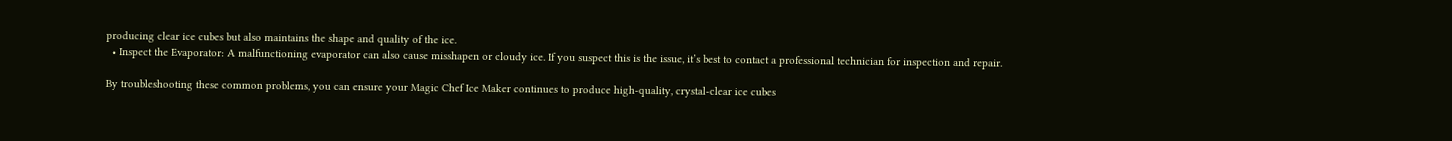producing clear ice cubes but also maintains the shape and quality of the ice.
  • Inspect the Evaporator: A malfunctioning evaporator can also cause misshapen or cloudy ice. If you suspect this is the issue, it’s best to contact a professional technician for inspection and repair.

By troubleshooting these common problems, you can ensure your Magic Chef Ice Maker continues to produce high-quality, crystal-clear ice cubes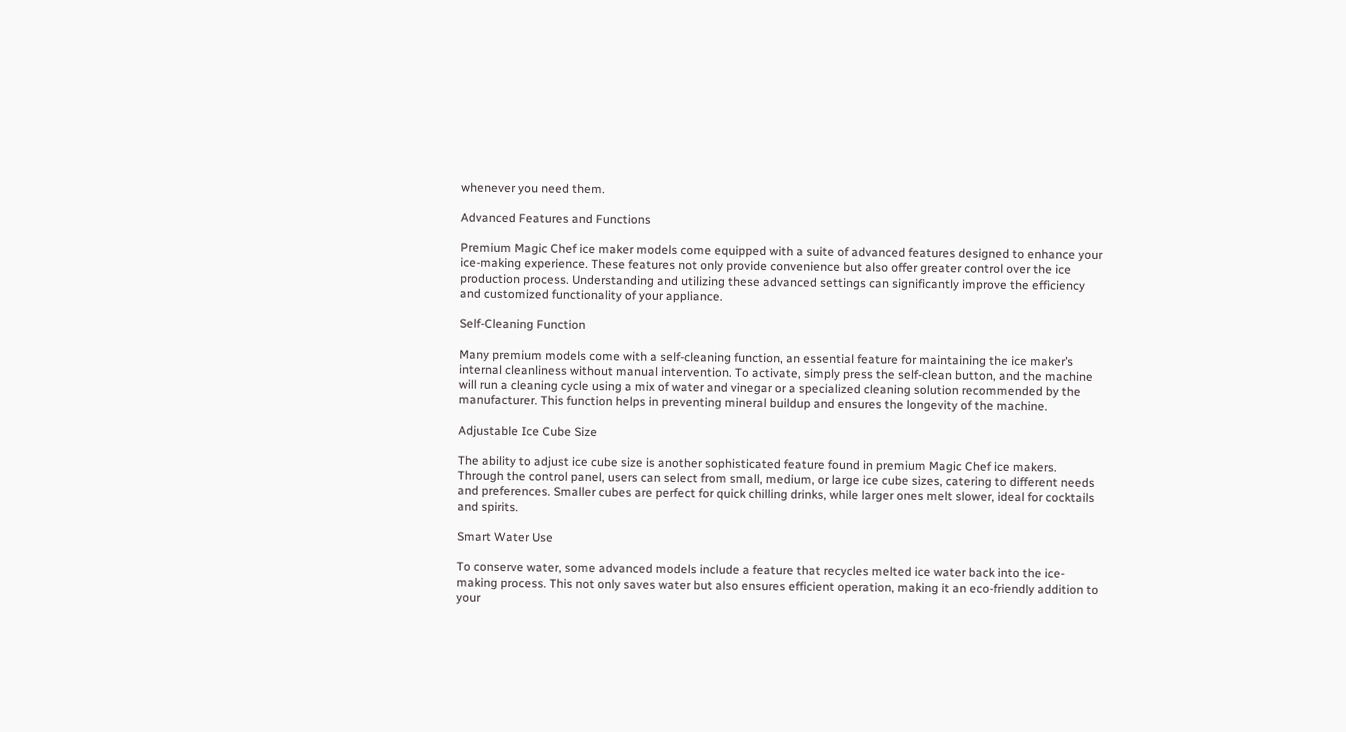whenever you need them.

Advanced Features and Functions

Premium Magic Chef ice maker models come equipped with a suite of advanced features designed to enhance your ice-making experience. These features not only provide convenience but also offer greater control over the ice production process. Understanding and utilizing these advanced settings can significantly improve the efficiency and customized functionality of your appliance.

Self-Cleaning Function

Many premium models come with a self-cleaning function, an essential feature for maintaining the ice maker’s internal cleanliness without manual intervention. To activate, simply press the self-clean button, and the machine will run a cleaning cycle using a mix of water and vinegar or a specialized cleaning solution recommended by the manufacturer. This function helps in preventing mineral buildup and ensures the longevity of the machine.

Adjustable Ice Cube Size

The ability to adjust ice cube size is another sophisticated feature found in premium Magic Chef ice makers. Through the control panel, users can select from small, medium, or large ice cube sizes, catering to different needs and preferences. Smaller cubes are perfect for quick chilling drinks, while larger ones melt slower, ideal for cocktails and spirits.

Smart Water Use

To conserve water, some advanced models include a feature that recycles melted ice water back into the ice-making process. This not only saves water but also ensures efficient operation, making it an eco-friendly addition to your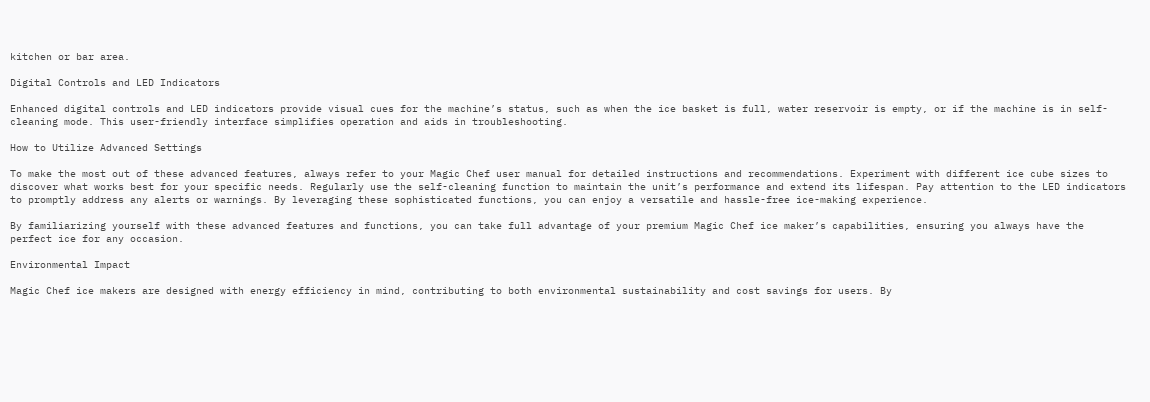kitchen or bar area.

Digital Controls and LED Indicators

Enhanced digital controls and LED indicators provide visual cues for the machine’s status, such as when the ice basket is full, water reservoir is empty, or if the machine is in self-cleaning mode. This user-friendly interface simplifies operation and aids in troubleshooting.

How to Utilize Advanced Settings

To make the most out of these advanced features, always refer to your Magic Chef user manual for detailed instructions and recommendations. Experiment with different ice cube sizes to discover what works best for your specific needs. Regularly use the self-cleaning function to maintain the unit’s performance and extend its lifespan. Pay attention to the LED indicators to promptly address any alerts or warnings. By leveraging these sophisticated functions, you can enjoy a versatile and hassle-free ice-making experience.

By familiarizing yourself with these advanced features and functions, you can take full advantage of your premium Magic Chef ice maker’s capabilities, ensuring you always have the perfect ice for any occasion.

Environmental Impact

Magic Chef ice makers are designed with energy efficiency in mind, contributing to both environmental sustainability and cost savings for users. By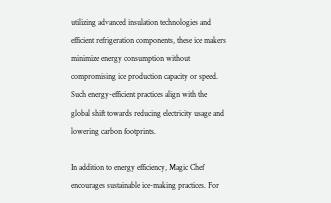utilizing advanced insulation technologies and efficient refrigeration components, these ice makers minimize energy consumption without compromising ice production capacity or speed. Such energy-efficient practices align with the global shift towards reducing electricity usage and lowering carbon footprints.

In addition to energy efficiency, Magic Chef encourages sustainable ice-making practices. For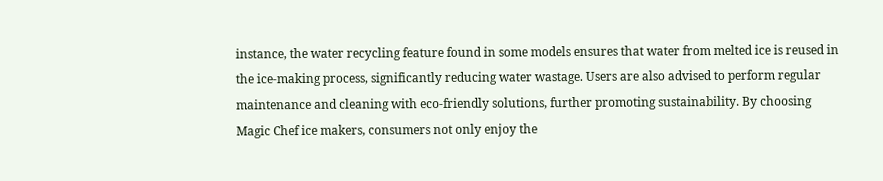instance, the water recycling feature found in some models ensures that water from melted ice is reused in the ice-making process, significantly reducing water wastage. Users are also advised to perform regular maintenance and cleaning with eco-friendly solutions, further promoting sustainability. By choosing Magic Chef ice makers, consumers not only enjoy the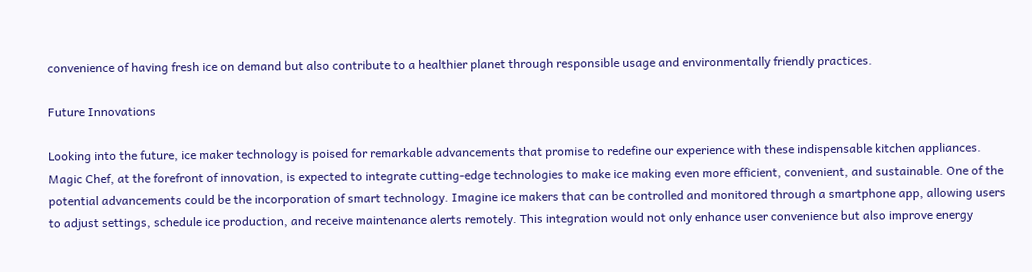convenience of having fresh ice on demand but also contribute to a healthier planet through responsible usage and environmentally friendly practices.

Future Innovations

Looking into the future, ice maker technology is poised for remarkable advancements that promise to redefine our experience with these indispensable kitchen appliances. Magic Chef, at the forefront of innovation, is expected to integrate cutting-edge technologies to make ice making even more efficient, convenient, and sustainable. One of the potential advancements could be the incorporation of smart technology. Imagine ice makers that can be controlled and monitored through a smartphone app, allowing users to adjust settings, schedule ice production, and receive maintenance alerts remotely. This integration would not only enhance user convenience but also improve energy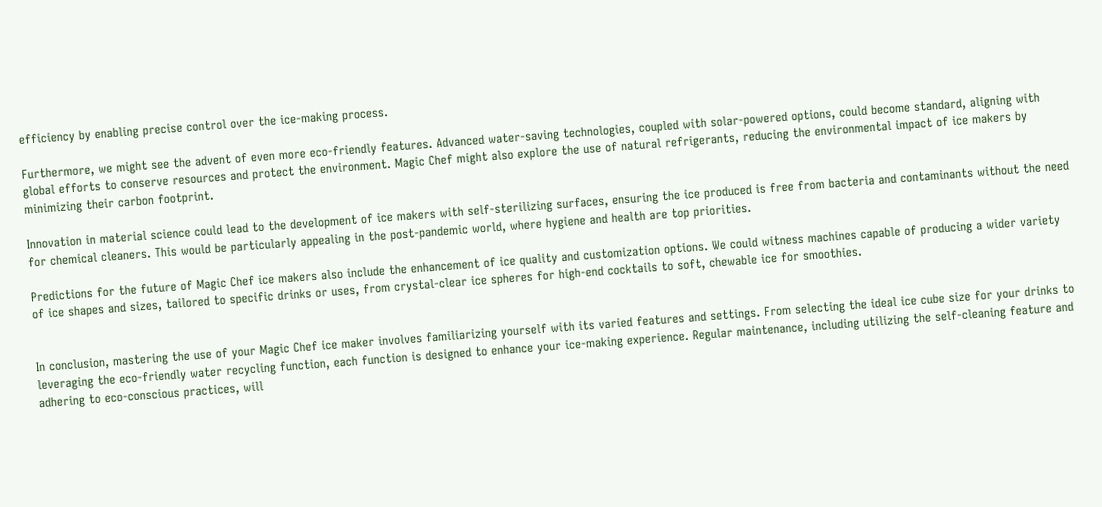efficiency by enabling precise control over the ice-making process.

Furthermore, we might see the advent of even more eco-friendly features. Advanced water-saving technologies, coupled with solar-powered options, could become standard, aligning with global efforts to conserve resources and protect the environment. Magic Chef might also explore the use of natural refrigerants, reducing the environmental impact of ice makers by minimizing their carbon footprint.

Innovation in material science could lead to the development of ice makers with self-sterilizing surfaces, ensuring the ice produced is free from bacteria and contaminants without the need for chemical cleaners. This would be particularly appealing in the post-pandemic world, where hygiene and health are top priorities.

Predictions for the future of Magic Chef ice makers also include the enhancement of ice quality and customization options. We could witness machines capable of producing a wider variety of ice shapes and sizes, tailored to specific drinks or uses, from crystal-clear ice spheres for high-end cocktails to soft, chewable ice for smoothies.


In conclusion, mastering the use of your Magic Chef ice maker involves familiarizing yourself with its varied features and settings. From selecting the ideal ice cube size for your drinks to leveraging the eco-friendly water recycling function, each function is designed to enhance your ice-making experience. Regular maintenance, including utilizing the self-cleaning feature and adhering to eco-conscious practices, will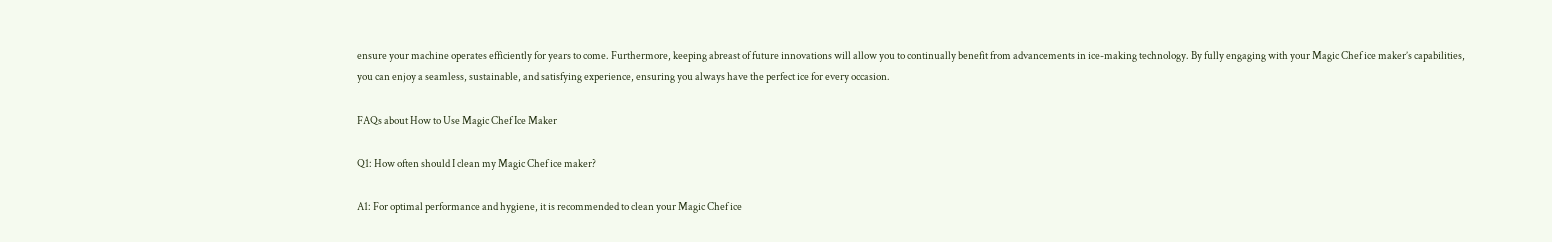ensure your machine operates efficiently for years to come. Furthermore, keeping abreast of future innovations will allow you to continually benefit from advancements in ice-making technology. By fully engaging with your Magic Chef ice maker’s capabilities, you can enjoy a seamless, sustainable, and satisfying experience, ensuring you always have the perfect ice for every occasion.

FAQs about How to Use Magic Chef Ice Maker

Q1: How often should I clean my Magic Chef ice maker?

A1: For optimal performance and hygiene, it is recommended to clean your Magic Chef ice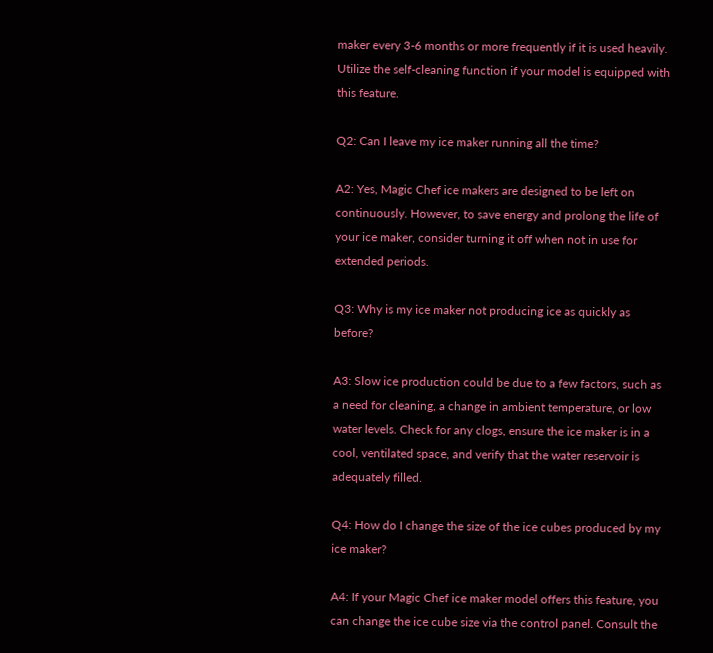maker every 3-6 months or more frequently if it is used heavily. Utilize the self-cleaning function if your model is equipped with this feature.

Q2: Can I leave my ice maker running all the time?

A2: Yes, Magic Chef ice makers are designed to be left on continuously. However, to save energy and prolong the life of your ice maker, consider turning it off when not in use for extended periods.

Q3: Why is my ice maker not producing ice as quickly as before?

A3: Slow ice production could be due to a few factors, such as a need for cleaning, a change in ambient temperature, or low water levels. Check for any clogs, ensure the ice maker is in a cool, ventilated space, and verify that the water reservoir is adequately filled.

Q4: How do I change the size of the ice cubes produced by my ice maker?

A4: If your Magic Chef ice maker model offers this feature, you can change the ice cube size via the control panel. Consult the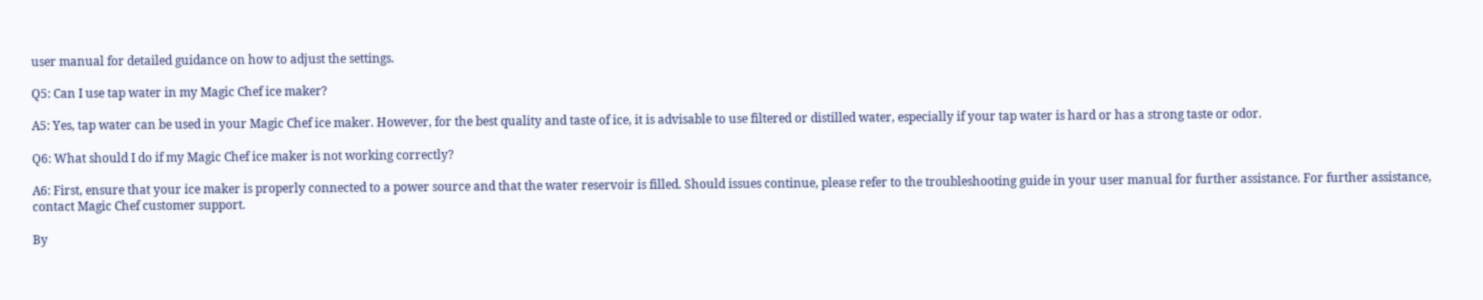user manual for detailed guidance on how to adjust the settings.

Q5: Can I use tap water in my Magic Chef ice maker?

A5: Yes, tap water can be used in your Magic Chef ice maker. However, for the best quality and taste of ice, it is advisable to use filtered or distilled water, especially if your tap water is hard or has a strong taste or odor.

Q6: What should I do if my Magic Chef ice maker is not working correctly?

A6: First, ensure that your ice maker is properly connected to a power source and that the water reservoir is filled. Should issues continue, please refer to the troubleshooting guide in your user manual for further assistance. For further assistance, contact Magic Chef customer support.

By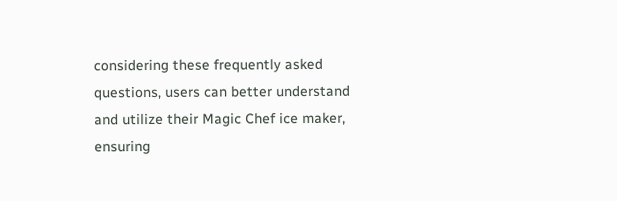considering these frequently asked questions, users can better understand and utilize their Magic Chef ice maker, ensuring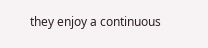they enjoy a continuous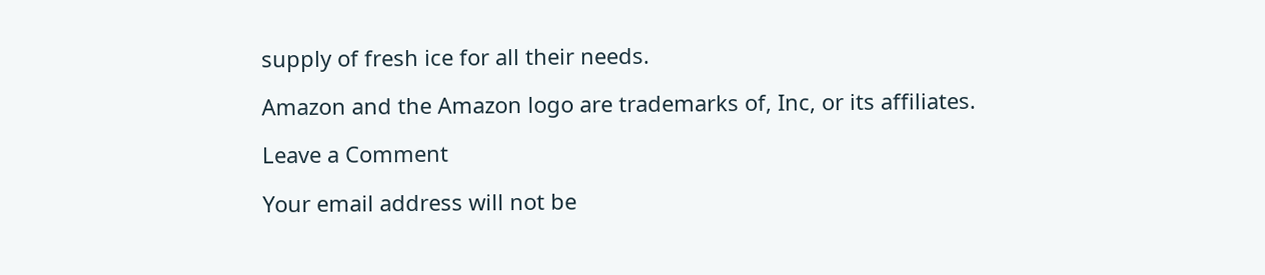supply of fresh ice for all their needs.

Amazon and the Amazon logo are trademarks of, Inc, or its affiliates.

Leave a Comment

Your email address will not be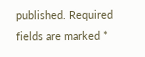published. Required fields are marked *